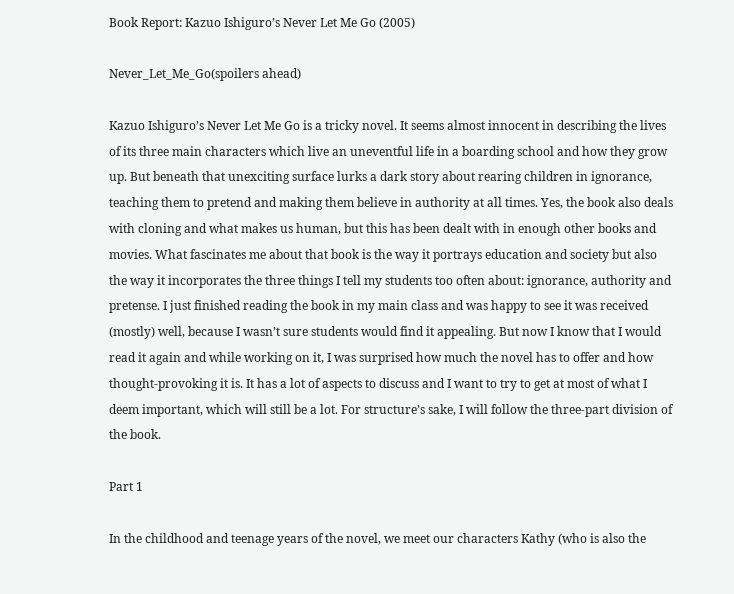Book Report: Kazuo Ishiguro’s Never Let Me Go (2005)

Never_Let_Me_Go(spoilers ahead)

Kazuo Ishiguro’s Never Let Me Go is a tricky novel. It seems almost innocent in describing the lives of its three main characters which live an uneventful life in a boarding school and how they grow up. But beneath that unexciting surface lurks a dark story about rearing children in ignorance, teaching them to pretend and making them believe in authority at all times. Yes, the book also deals with cloning and what makes us human, but this has been dealt with in enough other books and movies. What fascinates me about that book is the way it portrays education and society but also the way it incorporates the three things I tell my students too often about: ignorance, authority and pretense. I just finished reading the book in my main class and was happy to see it was received (mostly) well, because I wasn’t sure students would find it appealing. But now I know that I would read it again and while working on it, I was surprised how much the novel has to offer and how thought-provoking it is. It has a lot of aspects to discuss and I want to try to get at most of what I deem important, which will still be a lot. For structure’s sake, I will follow the three-part division of the book.

Part 1

In the childhood and teenage years of the novel, we meet our characters Kathy (who is also the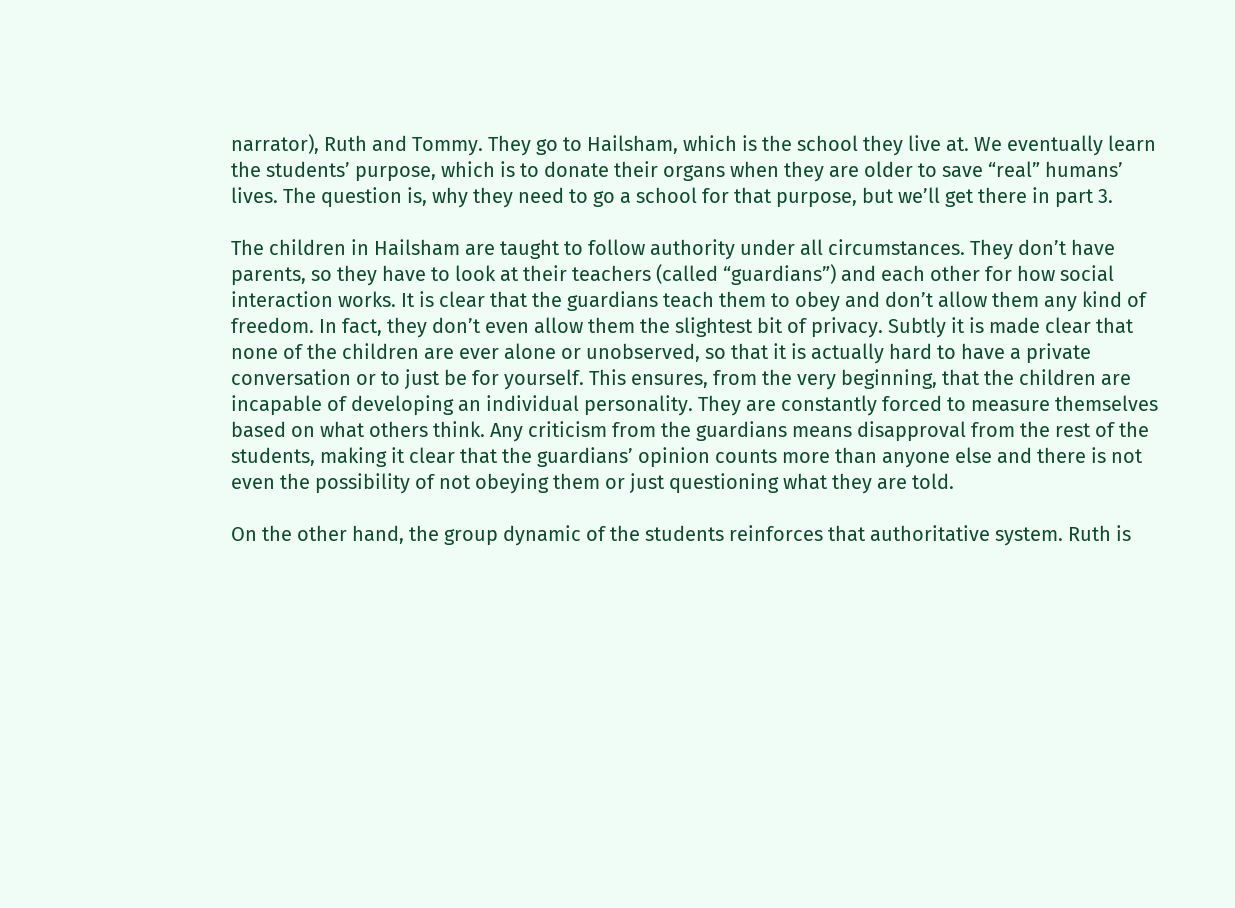narrator), Ruth and Tommy. They go to Hailsham, which is the school they live at. We eventually learn the students’ purpose, which is to donate their organs when they are older to save “real” humans’ lives. The question is, why they need to go a school for that purpose, but we’ll get there in part 3.

The children in Hailsham are taught to follow authority under all circumstances. They don’t have parents, so they have to look at their teachers (called “guardians”) and each other for how social interaction works. It is clear that the guardians teach them to obey and don’t allow them any kind of freedom. In fact, they don’t even allow them the slightest bit of privacy. Subtly it is made clear that none of the children are ever alone or unobserved, so that it is actually hard to have a private conversation or to just be for yourself. This ensures, from the very beginning, that the children are incapable of developing an individual personality. They are constantly forced to measure themselves based on what others think. Any criticism from the guardians means disapproval from the rest of the students, making it clear that the guardians’ opinion counts more than anyone else and there is not even the possibility of not obeying them or just questioning what they are told.

On the other hand, the group dynamic of the students reinforces that authoritative system. Ruth is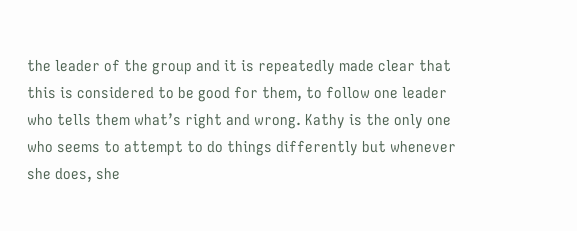the leader of the group and it is repeatedly made clear that this is considered to be good for them, to follow one leader who tells them what’s right and wrong. Kathy is the only one who seems to attempt to do things differently but whenever she does, she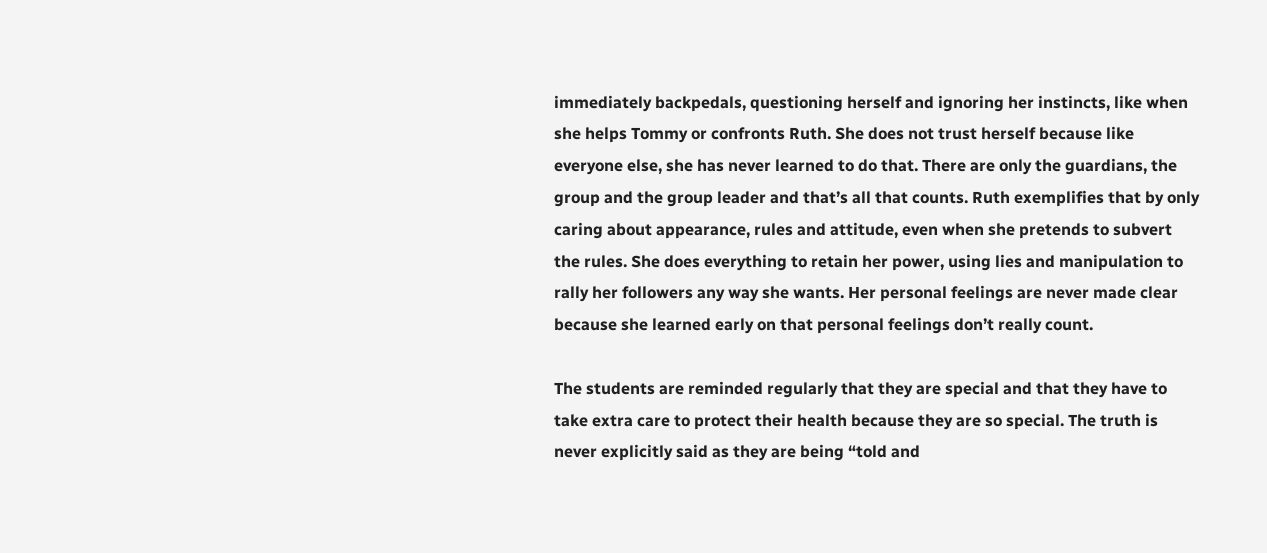immediately backpedals, questioning herself and ignoring her instincts, like when she helps Tommy or confronts Ruth. She does not trust herself because like everyone else, she has never learned to do that. There are only the guardians, the group and the group leader and that’s all that counts. Ruth exemplifies that by only caring about appearance, rules and attitude, even when she pretends to subvert the rules. She does everything to retain her power, using lies and manipulation to rally her followers any way she wants. Her personal feelings are never made clear because she learned early on that personal feelings don’t really count.

The students are reminded regularly that they are special and that they have to take extra care to protect their health because they are so special. The truth is never explicitly said as they are being “told and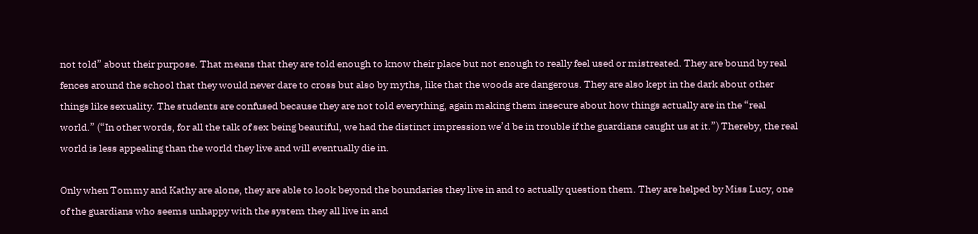not told” about their purpose. That means that they are told enough to know their place but not enough to really feel used or mistreated. They are bound by real fences around the school that they would never dare to cross but also by myths, like that the woods are dangerous. They are also kept in the dark about other things like sexuality. The students are confused because they are not told everything, again making them insecure about how things actually are in the “real world.” (“In other words, for all the talk of sex being beautiful, we had the distinct impression we’d be in trouble if the guardians caught us at it.”) Thereby, the real world is less appealing than the world they live and will eventually die in.

Only when Tommy and Kathy are alone, they are able to look beyond the boundaries they live in and to actually question them. They are helped by Miss Lucy, one of the guardians who seems unhappy with the system they all live in and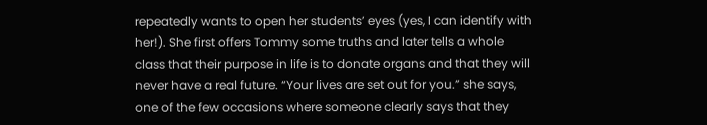repeatedly wants to open her students’ eyes (yes, I can identify with her!). She first offers Tommy some truths and later tells a whole class that their purpose in life is to donate organs and that they will never have a real future. “Your lives are set out for you.” she says, one of the few occasions where someone clearly says that they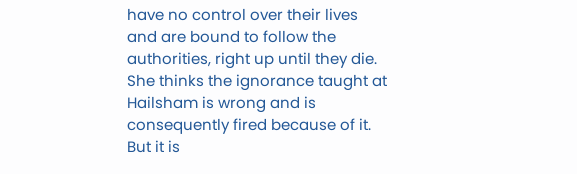have no control over their lives and are bound to follow the authorities, right up until they die. She thinks the ignorance taught at Hailsham is wrong and is consequently fired because of it. But it is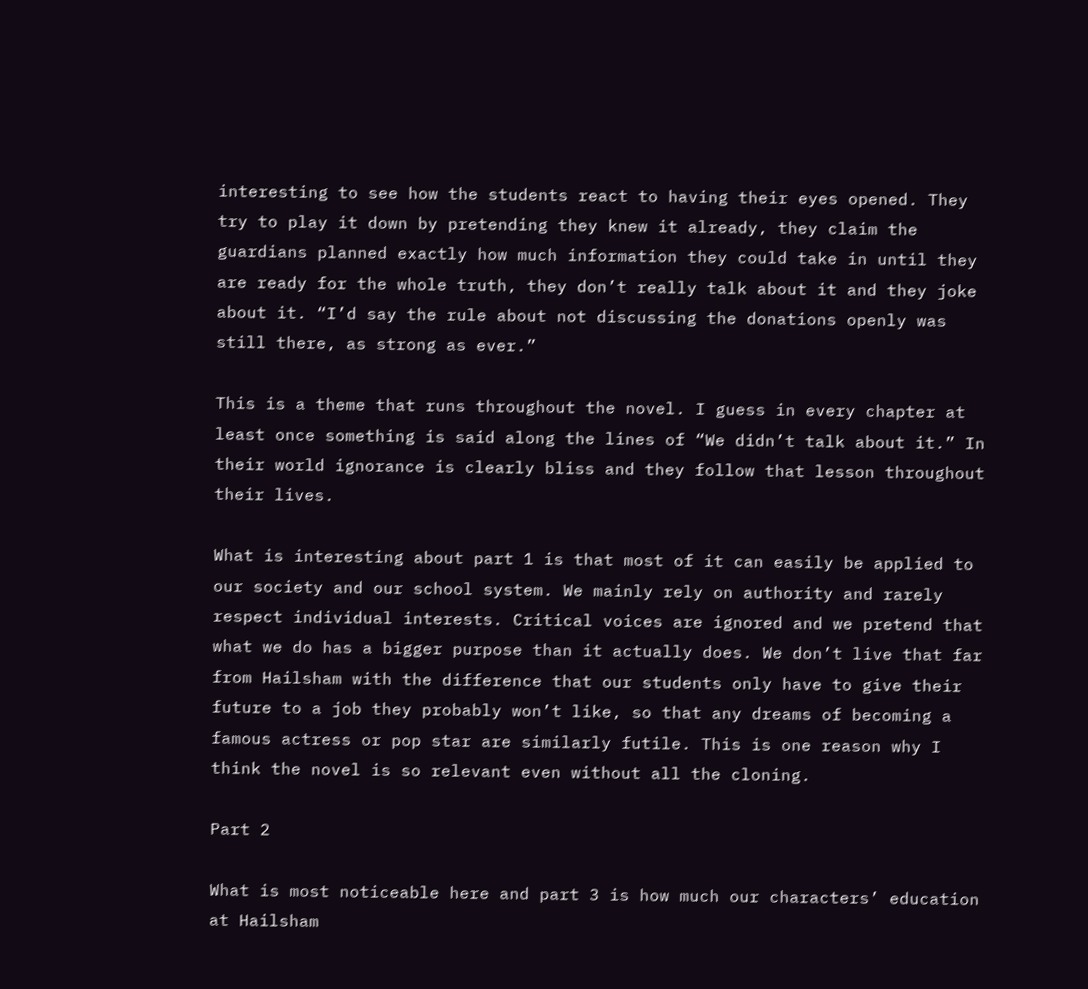interesting to see how the students react to having their eyes opened. They try to play it down by pretending they knew it already, they claim the guardians planned exactly how much information they could take in until they are ready for the whole truth, they don’t really talk about it and they joke about it. “I’d say the rule about not discussing the donations openly was still there, as strong as ever.”

This is a theme that runs throughout the novel. I guess in every chapter at least once something is said along the lines of “We didn’t talk about it.” In their world ignorance is clearly bliss and they follow that lesson throughout their lives.

What is interesting about part 1 is that most of it can easily be applied to our society and our school system. We mainly rely on authority and rarely respect individual interests. Critical voices are ignored and we pretend that what we do has a bigger purpose than it actually does. We don’t live that far from Hailsham with the difference that our students only have to give their future to a job they probably won’t like, so that any dreams of becoming a famous actress or pop star are similarly futile. This is one reason why I think the novel is so relevant even without all the cloning.

Part 2

What is most noticeable here and part 3 is how much our characters’ education at Hailsham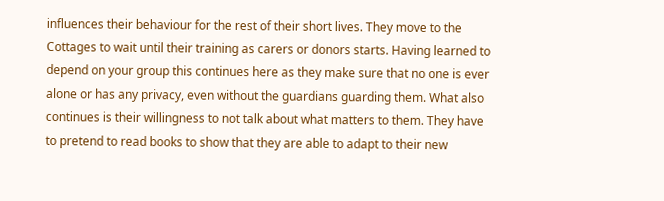influences their behaviour for the rest of their short lives. They move to the Cottages to wait until their training as carers or donors starts. Having learned to depend on your group this continues here as they make sure that no one is ever alone or has any privacy, even without the guardians guarding them. What also continues is their willingness to not talk about what matters to them. They have to pretend to read books to show that they are able to adapt to their new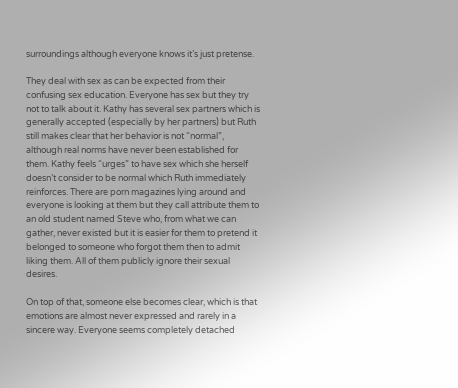surroundings although everyone knows it’s just pretense.

They deal with sex as can be expected from their confusing sex education. Everyone has sex but they try not to talk about it. Kathy has several sex partners which is generally accepted (especially by her partners) but Ruth still makes clear that her behavior is not “normal”, although real norms have never been established for them. Kathy feels “urges” to have sex which she herself doesn’t consider to be normal which Ruth immediately reinforces. There are porn magazines lying around and everyone is looking at them but they call attribute them to an old student named Steve who, from what we can gather, never existed but it is easier for them to pretend it belonged to someone who forgot them then to admit liking them. All of them publicly ignore their sexual desires.

On top of that, someone else becomes clear, which is that emotions are almost never expressed and rarely in a sincere way. Everyone seems completely detached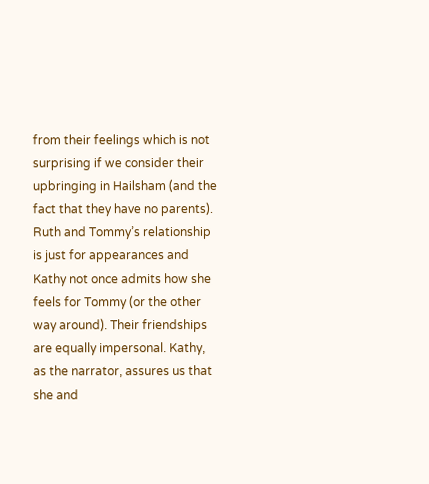from their feelings which is not surprising if we consider their upbringing in Hailsham (and the fact that they have no parents). Ruth and Tommy’s relationship is just for appearances and Kathy not once admits how she feels for Tommy (or the other way around). Their friendships are equally impersonal. Kathy, as the narrator, assures us that she and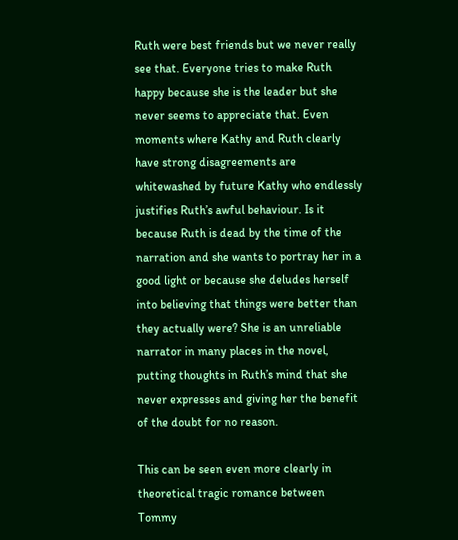Ruth were best friends but we never really see that. Everyone tries to make Ruth happy because she is the leader but she never seems to appreciate that. Even moments where Kathy and Ruth clearly have strong disagreements are whitewashed by future Kathy who endlessly justifies Ruth’s awful behaviour. Is it because Ruth is dead by the time of the narration and she wants to portray her in a good light or because she deludes herself into believing that things were better than they actually were? She is an unreliable narrator in many places in the novel, putting thoughts in Ruth’s mind that she never expresses and giving her the benefit of the doubt for no reason.

This can be seen even more clearly in theoretical tragic romance between Tommy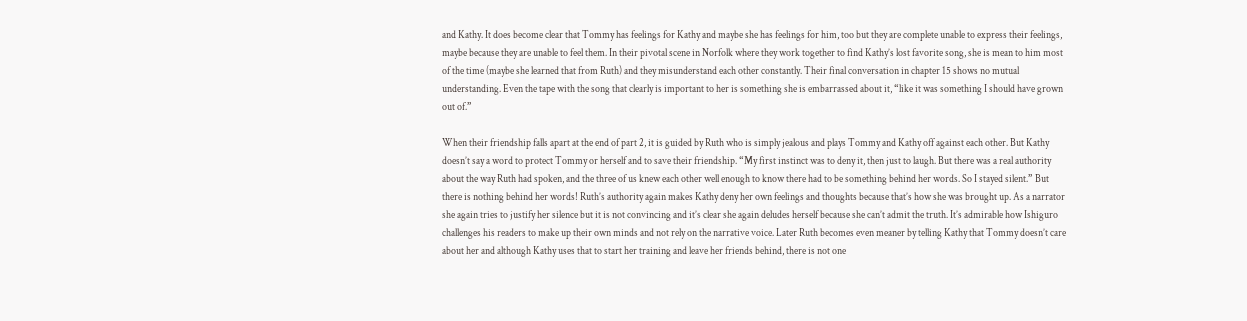and Kathy. It does become clear that Tommy has feelings for Kathy and maybe she has feelings for him, too but they are complete unable to express their feelings, maybe because they are unable to feel them. In their pivotal scene in Norfolk where they work together to find Kathy’s lost favorite song, she is mean to him most of the time (maybe she learned that from Ruth) and they misunderstand each other constantly. Their final conversation in chapter 15 shows no mutual understanding. Even the tape with the song that clearly is important to her is something she is embarrassed about it, “like it was something I should have grown out of.”

When their friendship falls apart at the end of part 2, it is guided by Ruth who is simply jealous and plays Tommy and Kathy off against each other. But Kathy doesn’t say a word to protect Tommy or herself and to save their friendship. “My first instinct was to deny it, then just to laugh. But there was a real authority about the way Ruth had spoken, and the three of us knew each other well enough to know there had to be something behind her words. So I stayed silent.” But there is nothing behind her words! Ruth’s authority again makes Kathy deny her own feelings and thoughts because that’s how she was brought up. As a narrator she again tries to justify her silence but it is not convincing and it’s clear she again deludes herself because she can’t admit the truth. It’s admirable how Ishiguro challenges his readers to make up their own minds and not rely on the narrative voice. Later Ruth becomes even meaner by telling Kathy that Tommy doesn’t care about her and although Kathy uses that to start her training and leave her friends behind, there is not one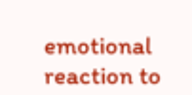emotional reaction to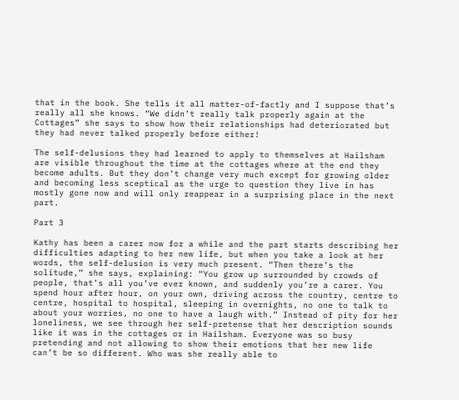that in the book. She tells it all matter-of-factly and I suppose that’s really all she knows. “We didn’t really talk properly again at the Cottages” she says to show how their relationships had deteriorated but they had never talked properly before either!

The self-delusions they had learned to apply to themselves at Hailsham are visible throughout the time at the cottages where at the end they become adults. But they don’t change very much except for growing older and becoming less sceptical as the urge to question they live in has mostly gone now and will only reappear in a surprising place in the next part.

Part 3

Kathy has been a carer now for a while and the part starts describing her difficulties adapting to her new life, but when you take a look at her words, the self-delusion is very much present. “Then there’s the solitude,” she says, explaining: “You grow up surrounded by crowds of people, that’s all you’ve ever known, and suddenly you’re a carer. You spend hour after hour, on your own, driving across the country, centre to centre, hospital to hospital, sleeping in overnights, no one to talk to about your worries, no one to have a laugh with.” Instead of pity for her loneliness, we see through her self-pretense that her description sounds like it was in the cottages or in Hailsham. Everyone was so busy pretending and not allowing to show their emotions that her new life can’t be so different. Who was she really able to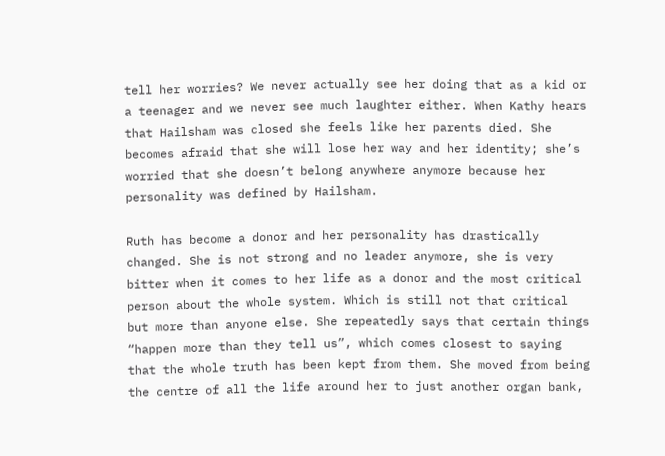tell her worries? We never actually see her doing that as a kid or a teenager and we never see much laughter either. When Kathy hears that Hailsham was closed she feels like her parents died. She becomes afraid that she will lose her way and her identity; she’s worried that she doesn’t belong anywhere anymore because her personality was defined by Hailsham.

Ruth has become a donor and her personality has drastically changed. She is not strong and no leader anymore, she is very bitter when it comes to her life as a donor and the most critical person about the whole system. Which is still not that critical but more than anyone else. She repeatedly says that certain things “happen more than they tell us”, which comes closest to saying that the whole truth has been kept from them. She moved from being the centre of all the life around her to just another organ bank,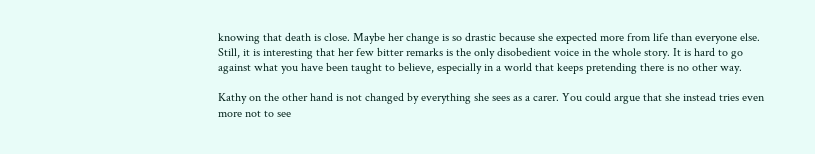knowing that death is close. Maybe her change is so drastic because she expected more from life than everyone else. Still, it is interesting that her few bitter remarks is the only disobedient voice in the whole story. It is hard to go against what you have been taught to believe, especially in a world that keeps pretending there is no other way.

Kathy on the other hand is not changed by everything she sees as a carer. You could argue that she instead tries even more not to see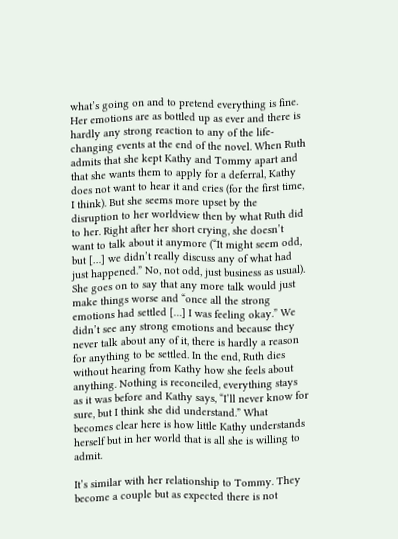what’s going on and to pretend everything is fine. Her emotions are as bottled up as ever and there is hardly any strong reaction to any of the life-changing events at the end of the novel. When Ruth admits that she kept Kathy and Tommy apart and that she wants them to apply for a deferral, Kathy does not want to hear it and cries (for the first time, I think). But she seems more upset by the disruption to her worldview then by what Ruth did to her. Right after her short crying, she doesn’t want to talk about it anymore (“It might seem odd, but […] we didn’t really discuss any of what had just happened.” No, not odd, just business as usual). She goes on to say that any more talk would just make things worse and “once all the strong emotions had settled […] I was feeling okay.” We didn’t see any strong emotions and because they never talk about any of it, there is hardly a reason for anything to be settled. In the end, Ruth dies without hearing from Kathy how she feels about anything. Nothing is reconciled, everything stays as it was before and Kathy says, “I’ll never know for sure, but I think she did understand.” What becomes clear here is how little Kathy understands herself but in her world that is all she is willing to admit.

It’s similar with her relationship to Tommy. They become a couple but as expected there is not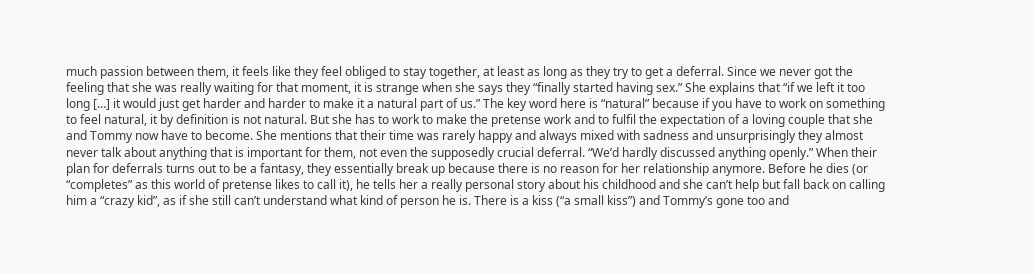much passion between them, it feels like they feel obliged to stay together, at least as long as they try to get a deferral. Since we never got the feeling that she was really waiting for that moment, it is strange when she says they “finally started having sex.” She explains that “if we left it too long […] it would just get harder and harder to make it a natural part of us.” The key word here is “natural” because if you have to work on something to feel natural, it by definition is not natural. But she has to work to make the pretense work and to fulfil the expectation of a loving couple that she and Tommy now have to become. She mentions that their time was rarely happy and always mixed with sadness and unsurprisingly they almost never talk about anything that is important for them, not even the supposedly crucial deferral. “We’d hardly discussed anything openly.” When their plan for deferrals turns out to be a fantasy, they essentially break up because there is no reason for her relationship anymore. Before he dies (or “completes” as this world of pretense likes to call it), he tells her a really personal story about his childhood and she can’t help but fall back on calling him a “crazy kid”, as if she still can’t understand what kind of person he is. There is a kiss (“a small kiss”) and Tommy’s gone too and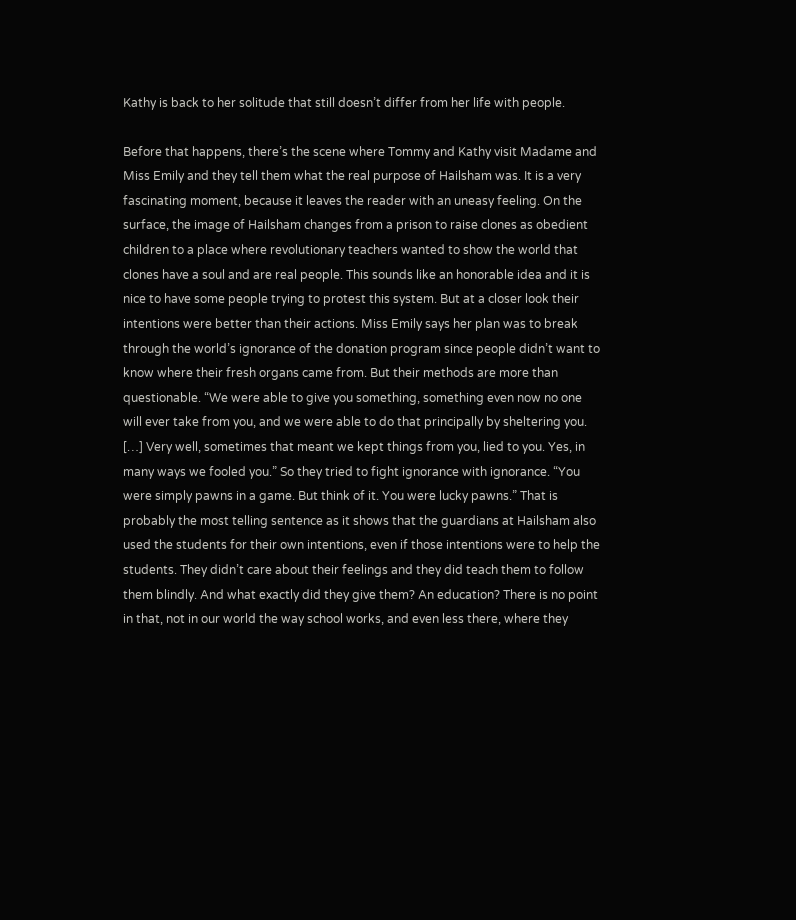Kathy is back to her solitude that still doesn’t differ from her life with people.

Before that happens, there’s the scene where Tommy and Kathy visit Madame and Miss Emily and they tell them what the real purpose of Hailsham was. It is a very fascinating moment, because it leaves the reader with an uneasy feeling. On the surface, the image of Hailsham changes from a prison to raise clones as obedient children to a place where revolutionary teachers wanted to show the world that clones have a soul and are real people. This sounds like an honorable idea and it is nice to have some people trying to protest this system. But at a closer look their intentions were better than their actions. Miss Emily says her plan was to break through the world’s ignorance of the donation program since people didn’t want to know where their fresh organs came from. But their methods are more than questionable. “We were able to give you something, something even now no one will ever take from you, and we were able to do that principally by sheltering you. […] Very well, sometimes that meant we kept things from you, lied to you. Yes, in many ways we fooled you.” So they tried to fight ignorance with ignorance. “You were simply pawns in a game. But think of it. You were lucky pawns.” That is probably the most telling sentence as it shows that the guardians at Hailsham also used the students for their own intentions, even if those intentions were to help the students. They didn’t care about their feelings and they did teach them to follow them blindly. And what exactly did they give them? An education? There is no point in that, not in our world the way school works, and even less there, where they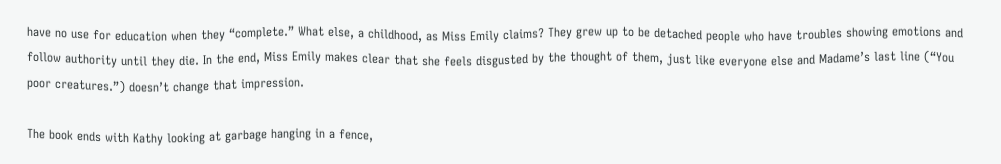have no use for education when they “complete.” What else, a childhood, as Miss Emily claims? They grew up to be detached people who have troubles showing emotions and follow authority until they die. In the end, Miss Emily makes clear that she feels disgusted by the thought of them, just like everyone else and Madame’s last line (“You poor creatures.”) doesn’t change that impression.

The book ends with Kathy looking at garbage hanging in a fence,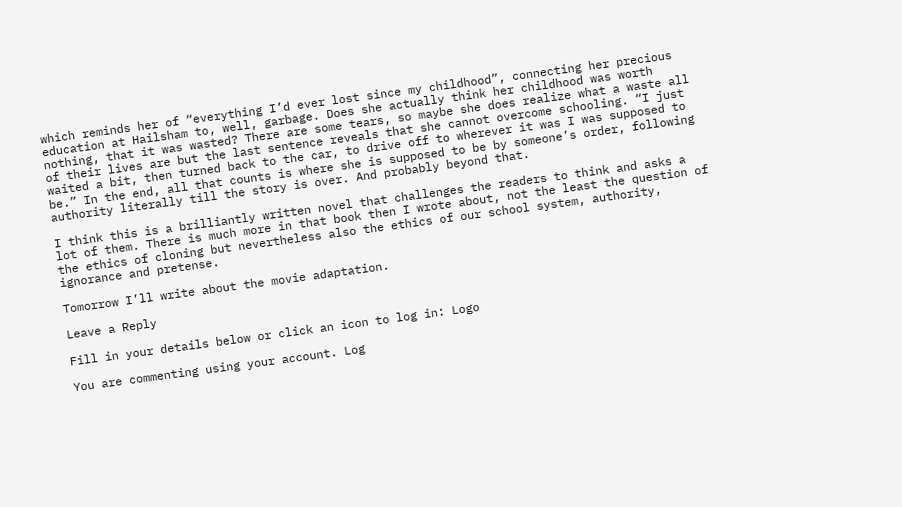which reminds her of “everything I’d ever lost since my childhood”, connecting her precious education at Hailsham to, well, garbage. Does she actually think her childhood was worth nothing, that it was wasted? There are some tears, so maybe she does realize what a waste all of their lives are but the last sentence reveals that she cannot overcome schooling. “I just waited a bit, then turned back to the car, to drive off to wherever it was I was supposed to be.” In the end, all that counts is where she is supposed to be by someone’s order, following authority literally till the story is over. And probably beyond that.

I think this is a brilliantly written novel that challenges the readers to think and asks a lot of them. There is much more in that book then I wrote about, not the least the question of the ethics of cloning but nevertheless also the ethics of our school system, authority, ignorance and pretense.

Tomorrow I’ll write about the movie adaptation.

Leave a Reply

Fill in your details below or click an icon to log in: Logo

You are commenting using your account. Log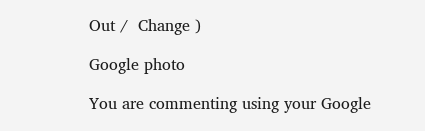Out /  Change )

Google photo

You are commenting using your Google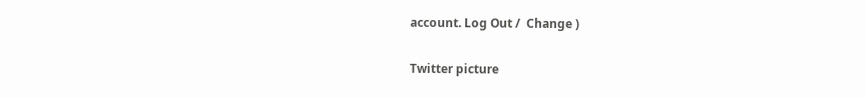account. Log Out /  Change )

Twitter picture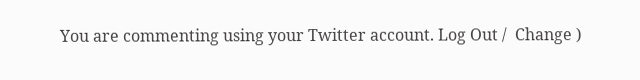You are commenting using your Twitter account. Log Out /  Change )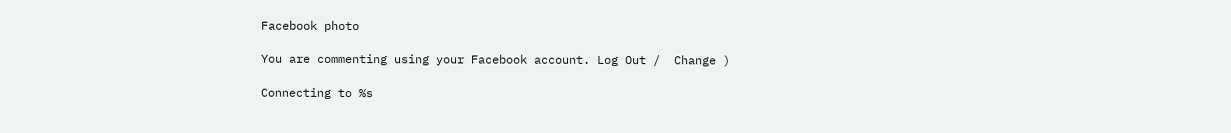Facebook photo

You are commenting using your Facebook account. Log Out /  Change )

Connecting to %s